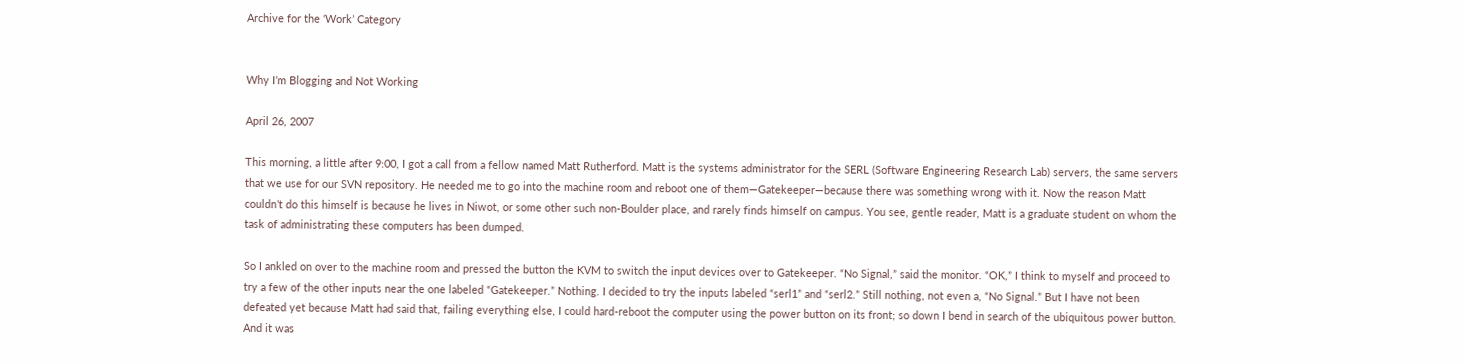Archive for the ‘Work’ Category


Why I’m Blogging and Not Working

April 26, 2007

This morning, a little after 9:00, I got a call from a fellow named Matt Rutherford. Matt is the systems administrator for the SERL (Software Engineering Research Lab) servers, the same servers that we use for our SVN repository. He needed me to go into the machine room and reboot one of them—Gatekeeper—because there was something wrong with it. Now the reason Matt couldn’t do this himself is because he lives in Niwot, or some other such non-Boulder place, and rarely finds himself on campus. You see, gentle reader, Matt is a graduate student on whom the task of administrating these computers has been dumped.

So I ankled on over to the machine room and pressed the button the KVM to switch the input devices over to Gatekeeper. “No Signal,” said the monitor. “OK,” I think to myself and proceed to try a few of the other inputs near the one labeled “Gatekeeper.” Nothing. I decided to try the inputs labeled “serl1” and “serl2.” Still nothing, not even a, “No Signal.” But I have not been defeated yet because Matt had said that, failing everything else, I could hard-reboot the computer using the power button on its front; so down I bend in search of the ubiquitous power button. And it was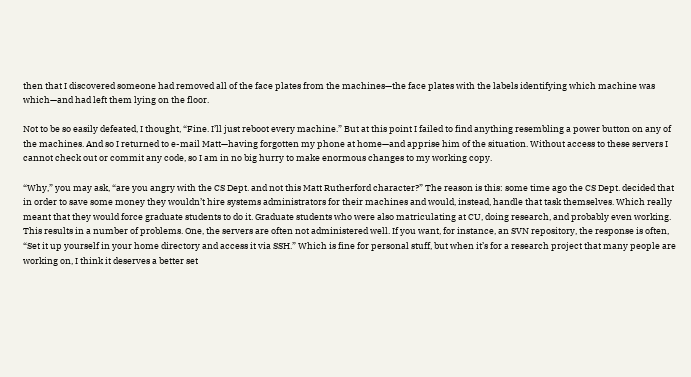then that I discovered someone had removed all of the face plates from the machines—the face plates with the labels identifying which machine was which—and had left them lying on the floor.

Not to be so easily defeated, I thought, “Fine. I’ll just reboot every machine.” But at this point I failed to find anything resembling a power button on any of the machines. And so I returned to e-mail Matt—having forgotten my phone at home—and apprise him of the situation. Without access to these servers I cannot check out or commit any code, so I am in no big hurry to make enormous changes to my working copy.

“Why,” you may ask, “are you angry with the CS Dept. and not this Matt Rutherford character?” The reason is this: some time ago the CS Dept. decided that in order to save some money they wouldn’t hire systems administrators for their machines and would, instead, handle that task themselves. Which really meant that they would force graduate students to do it. Graduate students who were also matriculating at CU, doing research, and probably even working. This results in a number of problems. One, the servers are often not administered well. If you want, for instance, an SVN repository, the response is often, “Set it up yourself in your home directory and access it via SSH.” Which is fine for personal stuff, but when it’s for a research project that many people are working on, I think it deserves a better set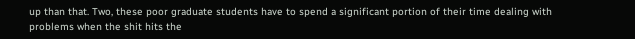up than that. Two, these poor graduate students have to spend a significant portion of their time dealing with problems when the shit hits the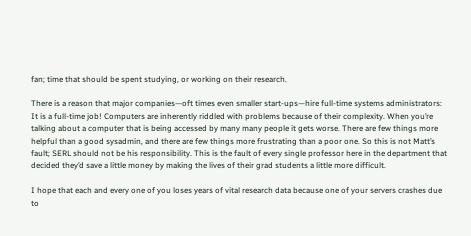fan; time that should be spent studying, or working on their research.

There is a reason that major companies—oft times even smaller start-ups—hire full-time systems administrators: It is a full-time job! Computers are inherently riddled with problems because of their complexity. When you’re talking about a computer that is being accessed by many many people it gets worse. There are few things more helpful than a good sysadmin, and there are few things more frustrating than a poor one. So this is not Matt’s fault; SERL should not be his responsibility. This is the fault of every single professor here in the department that decided they’d save a little money by making the lives of their grad students a little more difficult.

I hope that each and every one of you loses years of vital research data because one of your servers crashes due to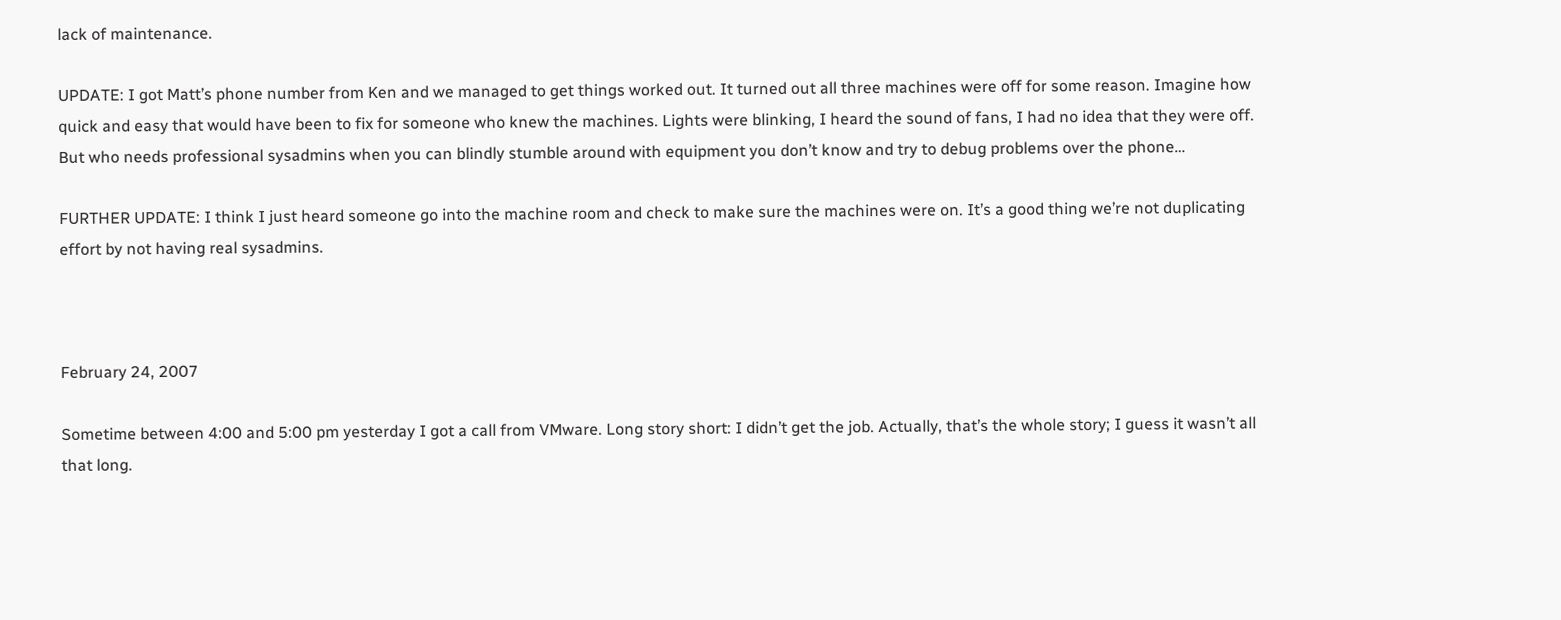lack of maintenance.

UPDATE: I got Matt’s phone number from Ken and we managed to get things worked out. It turned out all three machines were off for some reason. Imagine how quick and easy that would have been to fix for someone who knew the machines. Lights were blinking, I heard the sound of fans, I had no idea that they were off. But who needs professional sysadmins when you can blindly stumble around with equipment you don’t know and try to debug problems over the phone…

FURTHER UPDATE: I think I just heard someone go into the machine room and check to make sure the machines were on. It’s a good thing we’re not duplicating effort by not having real sysadmins.



February 24, 2007

Sometime between 4:00 and 5:00 pm yesterday I got a call from VMware. Long story short: I didn’t get the job. Actually, that’s the whole story; I guess it wasn’t all that long.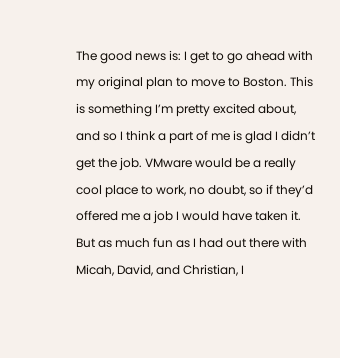The good news is: I get to go ahead with my original plan to move to Boston. This is something I’m pretty excited about, and so I think a part of me is glad I didn’t get the job. VMware would be a really cool place to work, no doubt, so if they’d offered me a job I would have taken it. But as much fun as I had out there with Micah, David, and Christian, I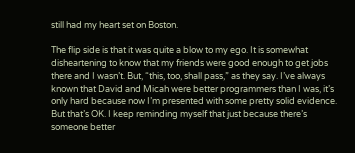still had my heart set on Boston.

The flip side is that it was quite a blow to my ego. It is somewhat disheartening to know that my friends were good enough to get jobs there and I wasn’t. But, “this, too, shall pass,” as they say. I’ve always known that David and Micah were better programmers than I was, it’s only hard because now I’m presented with some pretty solid evidence. But that’s OK. I keep reminding myself that just because there’s someone better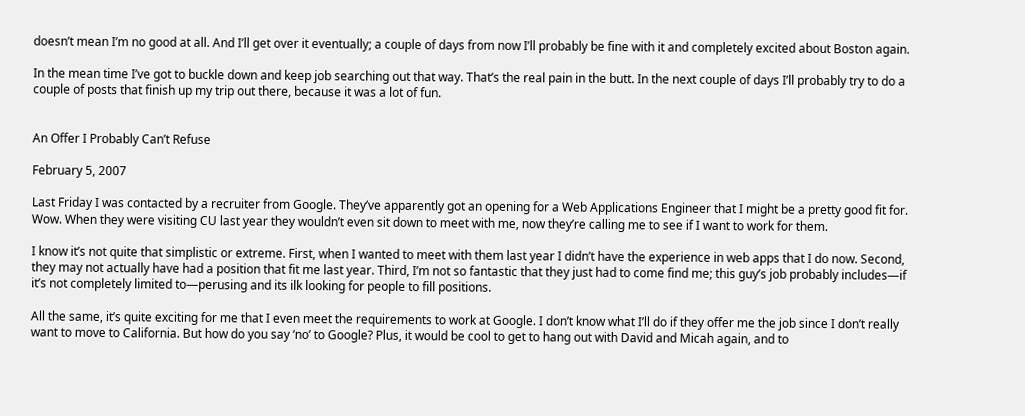doesn’t mean I’m no good at all. And I’ll get over it eventually; a couple of days from now I’ll probably be fine with it and completely excited about Boston again.

In the mean time I’ve got to buckle down and keep job searching out that way. That’s the real pain in the butt. In the next couple of days I’ll probably try to do a couple of posts that finish up my trip out there, because it was a lot of fun.


An Offer I Probably Can’t Refuse

February 5, 2007

Last Friday I was contacted by a recruiter from Google. They’ve apparently got an opening for a Web Applications Engineer that I might be a pretty good fit for. Wow. When they were visiting CU last year they wouldn’t even sit down to meet with me, now they’re calling me to see if I want to work for them.

I know it’s not quite that simplistic or extreme. First, when I wanted to meet with them last year I didn’t have the experience in web apps that I do now. Second, they may not actually have had a position that fit me last year. Third, I’m not so fantastic that they just had to come find me; this guy’s job probably includes—if it’s not completely limited to—perusing and its ilk looking for people to fill positions.

All the same, it’s quite exciting for me that I even meet the requirements to work at Google. I don’t know what I’ll do if they offer me the job since I don’t really want to move to California. But how do you say ‘no’ to Google? Plus, it would be cool to get to hang out with David and Micah again, and to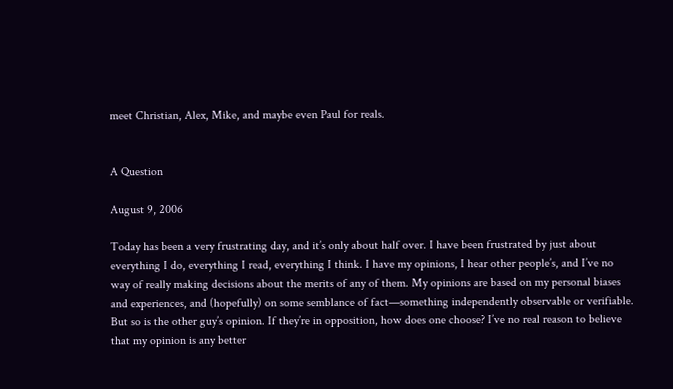meet Christian, Alex, Mike, and maybe even Paul for reals.


A Question

August 9, 2006

Today has been a very frustrating day, and it’s only about half over. I have been frustrated by just about everything I do, everything I read, everything I think. I have my opinions, I hear other people’s, and I’ve no way of really making decisions about the merits of any of them. My opinions are based on my personal biases and experiences, and (hopefully) on some semblance of fact—something independently observable or verifiable. But so is the other guy’s opinion. If they’re in opposition, how does one choose? I’ve no real reason to believe that my opinion is any better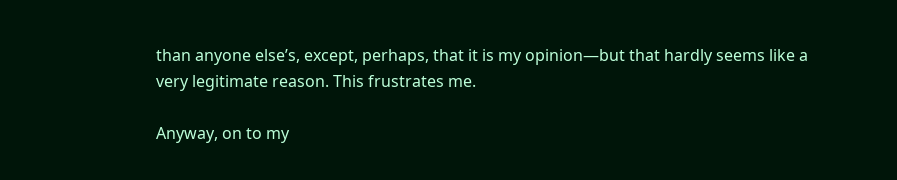than anyone else’s, except, perhaps, that it is my opinion—but that hardly seems like a very legitimate reason. This frustrates me.

Anyway, on to my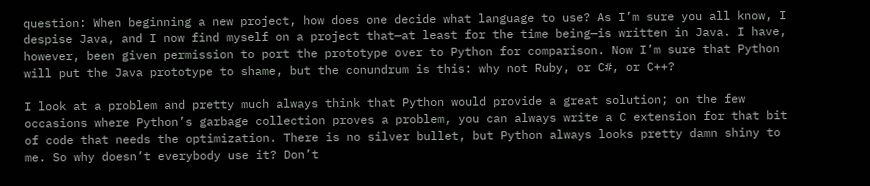question: When beginning a new project, how does one decide what language to use? As I’m sure you all know, I despise Java, and I now find myself on a project that—at least for the time being—is written in Java. I have, however, been given permission to port the prototype over to Python for comparison. Now I’m sure that Python will put the Java prototype to shame, but the conundrum is this: why not Ruby, or C#, or C++?

I look at a problem and pretty much always think that Python would provide a great solution; on the few occasions where Python’s garbage collection proves a problem, you can always write a C extension for that bit of code that needs the optimization. There is no silver bullet, but Python always looks pretty damn shiny to me. So why doesn’t everybody use it? Don’t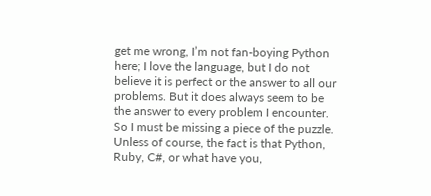get me wrong, I’m not fan-boying Python here; I love the language, but I do not believe it is perfect or the answer to all our problems. But it does always seem to be the answer to every problem I encounter. So I must be missing a piece of the puzzle. Unless of course, the fact is that Python, Ruby, C#, or what have you,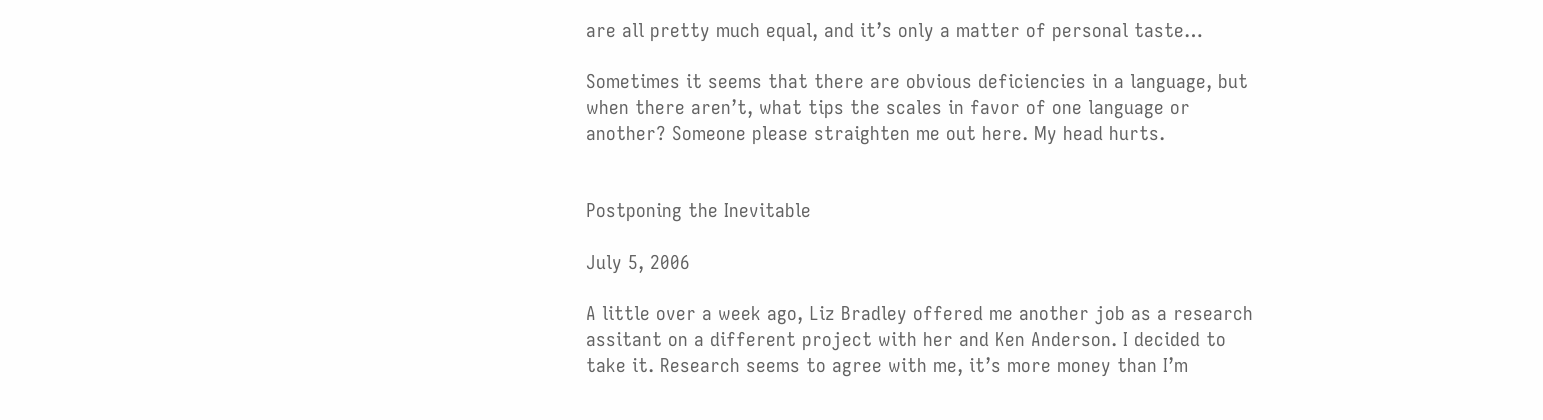are all pretty much equal, and it’s only a matter of personal taste…

Sometimes it seems that there are obvious deficiencies in a language, but when there aren’t, what tips the scales in favor of one language or another? Someone please straighten me out here. My head hurts.


Postponing the Inevitable

July 5, 2006

A little over a week ago, Liz Bradley offered me another job as a research assitant on a different project with her and Ken Anderson. I decided to take it. Research seems to agree with me, it’s more money than I’m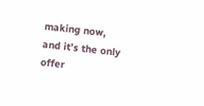making now, and it’s the only offer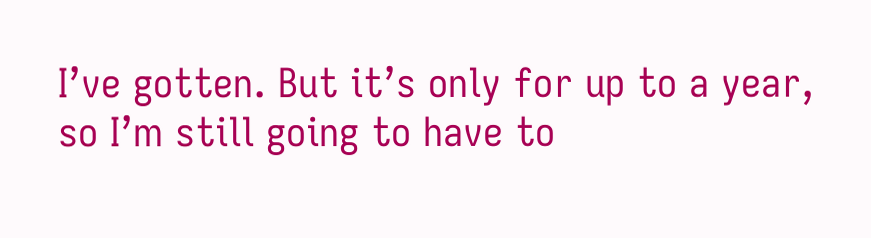I’ve gotten. But it’s only for up to a year, so I’m still going to have to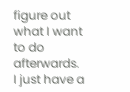figure out what I want to do afterwards. I just have a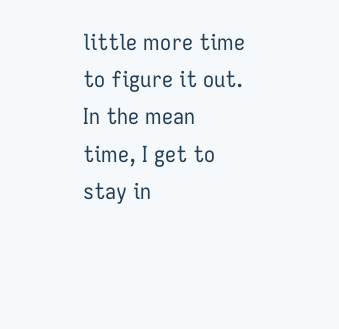little more time to figure it out. In the mean time, I get to stay in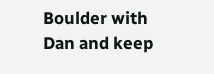Boulder with Dan and keep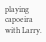playing capoeira with Larry.